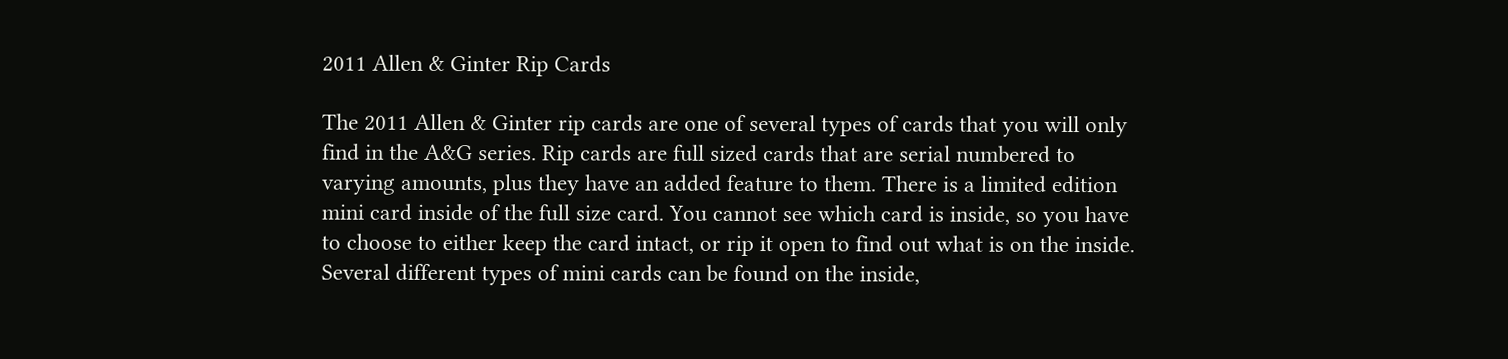2011 Allen & Ginter Rip Cards

The 2011 Allen & Ginter rip cards are one of several types of cards that you will only find in the A&G series. Rip cards are full sized cards that are serial numbered to varying amounts, plus they have an added feature to them. There is a limited edition mini card inside of the full size card. You cannot see which card is inside, so you have to choose to either keep the card intact, or rip it open to find out what is on the inside. Several different types of mini cards can be found on the inside,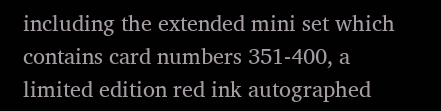including the extended mini set which contains card numbers 351-400, a limited edition red ink autographed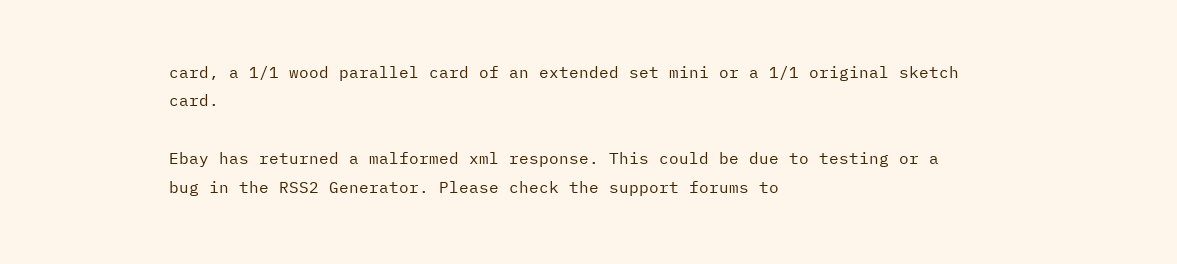card, a 1/1 wood parallel card of an extended set mini or a 1/1 original sketch card.

Ebay has returned a malformed xml response. This could be due to testing or a bug in the RSS2 Generator. Please check the support forums to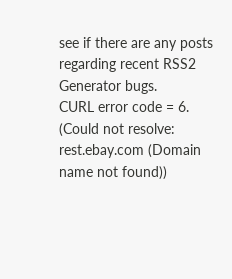see if there are any posts regarding recent RSS2 Generator bugs.
CURL error code = 6. (Could not resolve: rest.ebay.com (Domain name not found))